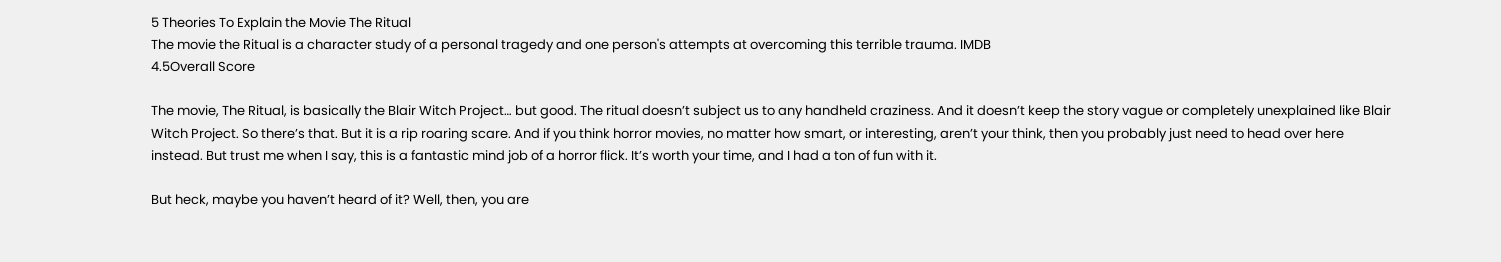5 Theories To Explain the Movie The Ritual
The movie the Ritual is a character study of a personal tragedy and one person's attempts at overcoming this terrible trauma. IMDB
4.5Overall Score

The movie, The Ritual, is basically the Blair Witch Project… but good. The ritual doesn’t subject us to any handheld craziness. And it doesn’t keep the story vague or completely unexplained like Blair Witch Project. So there’s that. But it is a rip roaring scare. And if you think horror movies, no matter how smart, or interesting, aren’t your think, then you probably just need to head over here instead. But trust me when I say, this is a fantastic mind job of a horror flick. It’s worth your time, and I had a ton of fun with it.

But heck, maybe you haven’t heard of it? Well, then, you are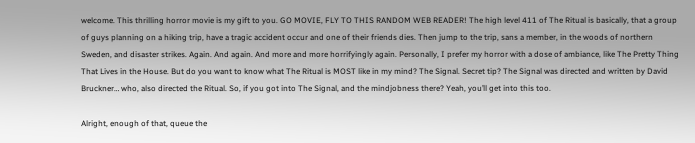welcome. This thrilling horror movie is my gift to you. GO MOVIE, FLY TO THIS RANDOM WEB READER! The high level 411 of The Ritual is basically, that a group of guys planning on a hiking trip, have a tragic accident occur and one of their friends dies. Then jump to the trip, sans a member, in the woods of northern Sweden, and disaster strikes. Again. And again. And more and more horrifyingly again. Personally, I prefer my horror with a dose of ambiance, like The Pretty Thing That Lives in the House. But do you want to know what The Ritual is MOST like in my mind? The Signal. Secret tip? The Signal was directed and written by David Bruckner… who, also directed the Ritual. So, if you got into The Signal, and the mindjobness there? Yeah, you’ll get into this too.

Alright, enough of that, queue the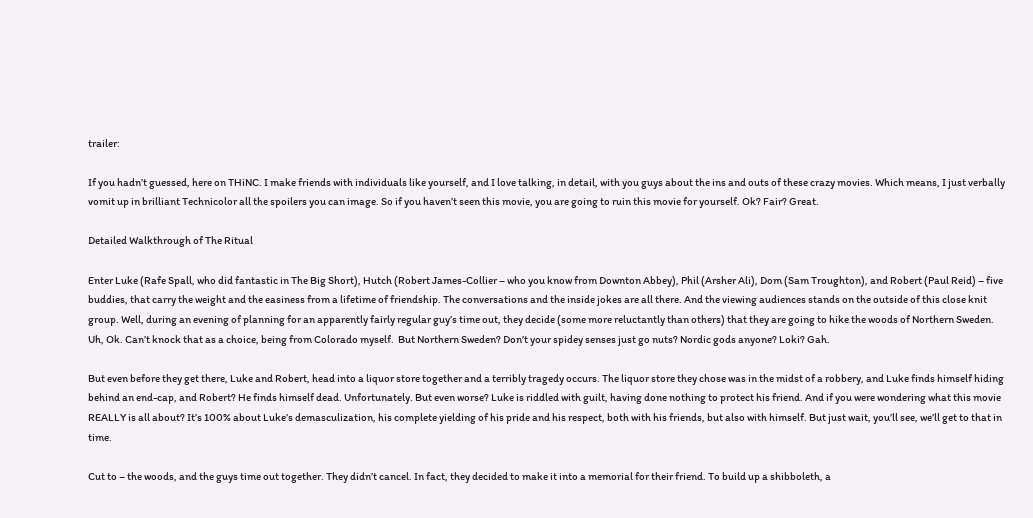trailer:

If you hadn’t guessed, here on THiNC. I make friends with individuals like yourself, and I love talking, in detail, with you guys about the ins and outs of these crazy movies. Which means, I just verbally vomit up in brilliant Technicolor all the spoilers you can image. So if you haven’t seen this movie, you are going to ruin this movie for yourself. Ok? Fair? Great.

Detailed Walkthrough of The Ritual

Enter Luke (Rafe Spall, who did fantastic in The Big Short), Hutch (Robert James-Collier – who you know from Downton Abbey), Phil (Arsher Ali), Dom (Sam Troughton), and Robert (Paul Reid) – five buddies, that carry the weight and the easiness from a lifetime of friendship. The conversations and the inside jokes are all there. And the viewing audiences stands on the outside of this close knit group. Well, during an evening of planning for an apparently fairly regular guy’s time out, they decide (some more reluctantly than others) that they are going to hike the woods of Northern Sweden. Uh, Ok. Can’t knock that as a choice, being from Colorado myself.  But Northern Sweden? Don’t your spidey senses just go nuts? Nordic gods anyone? Loki? Gah.

But even before they get there, Luke and Robert, head into a liquor store together and a terribly tragedy occurs. The liquor store they chose was in the midst of a robbery, and Luke finds himself hiding behind an end-cap, and Robert? He finds himself dead. Unfortunately. But even worse? Luke is riddled with guilt, having done nothing to protect his friend. And if you were wondering what this movie REALLY is all about? It’s 100% about Luke’s demasculization, his complete yielding of his pride and his respect, both with his friends, but also with himself. But just wait, you’ll see, we’ll get to that in time.

Cut to – the woods, and the guys time out together. They didn’t cancel. In fact, they decided to make it into a memorial for their friend. To build up a shibboleth, a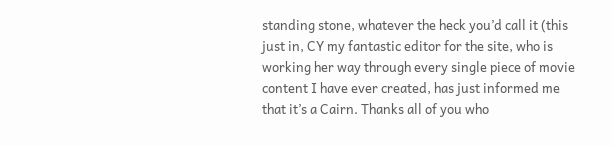standing stone, whatever the heck you’d call it (this just in, CY my fantastic editor for the site, who is working her way through every single piece of movie content I have ever created, has just informed me that it’s a Cairn. Thanks all of you who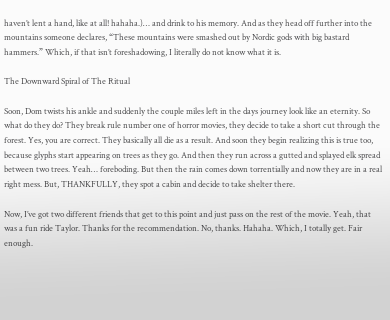haven’t lent a hand, like at all! hahaha.)… and drink to his memory. And as they head off further into the mountains someone declares, “These mountains were smashed out by Nordic gods with big bastard hammers.” Which, if that isn’t foreshadowing, I literally do not know what it is.

The Downward Spiral of The Ritual

Soon, Dom twists his ankle and suddenly the couple miles left in the days journey look like an eternity. So what do they do? They break rule number one of horror movies, they decide to take a short cut through the forest. Yes, you are correct. They basically all die as a result. And soon they begin realizing this is true too, because glyphs start appearing on trees as they go. And then they run across a gutted and splayed elk spread between two trees. Yeah… foreboding. But then the rain comes down torrentially and now they are in a real right mess. But, THANKFULLY, they spot a cabin and decide to take shelter there.

Now, I’ve got two different friends that get to this point and just pass on the rest of the movie. Yeah, that was a fun ride Taylor. Thanks for the recommendation. No, thanks. Hahaha. Which, I totally get. Fair enough.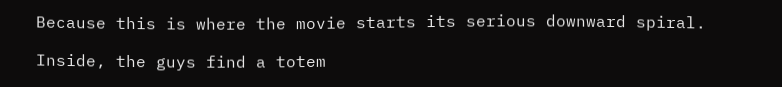Because this is where the movie starts its serious downward spiral.

Inside, the guys find a totem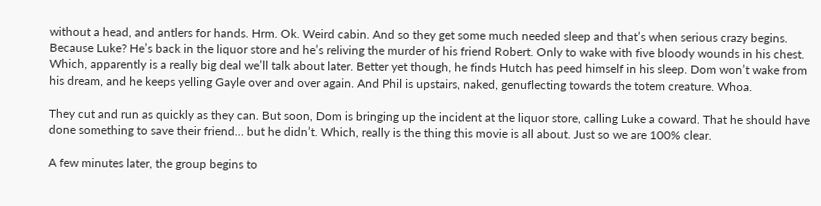without a head, and antlers for hands. Hrm. Ok. Weird cabin. And so they get some much needed sleep and that’s when serious crazy begins. Because Luke? He’s back in the liquor store and he’s reliving the murder of his friend Robert. Only to wake with five bloody wounds in his chest. Which, apparently is a really big deal we’ll talk about later. Better yet though, he finds Hutch has peed himself in his sleep. Dom won’t wake from his dream, and he keeps yelling Gayle over and over again. And Phil is upstairs, naked, genuflecting towards the totem creature. Whoa.

They cut and run as quickly as they can. But soon, Dom is bringing up the incident at the liquor store, calling Luke a coward. That he should have done something to save their friend… but he didn’t. Which, really is the thing this movie is all about. Just so we are 100% clear.

A few minutes later, the group begins to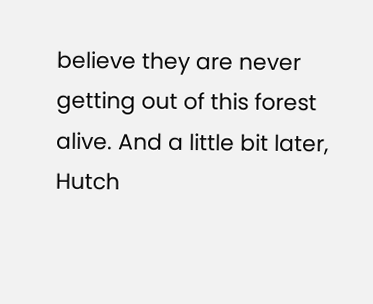believe they are never getting out of this forest alive. And a little bit later, Hutch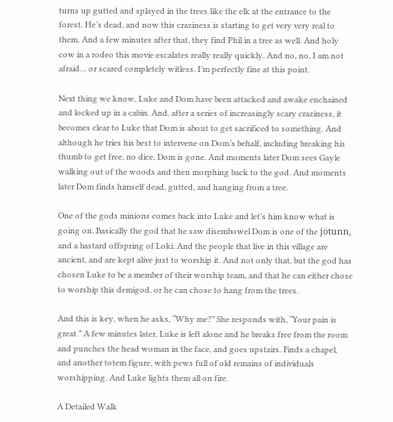turns up gutted and splayed in the trees like the elk at the entrance to the forest. He’s dead, and now this craziness is starting to get very very real to them. And a few minutes after that, they find Phil in a tree as well. And holy cow in a rodeo this movie escalates really really quickly. And no, no, I am not afraid… or scared completely witless. I’m perfectly fine at this point.

Next thing we know, Luke and Dom have been attacked and awake enchained and locked up in a cabin. And, after a series of increasingly scary craziness, it becomes clear to Luke that Dom is about to get sacrificed to something. And although he tries his best to intervene on Dom’s behalf, including breaking his thumb to get free, no dice, Dom is gone. And moments later Dom sees Gayle walking out of the woods and then morphing back to the god. And moments later Dom finds himself dead, gutted, and hanging from a tree.

One of the gods minions comes back into Luke and let’s him know what is going on. Basically the god that he saw disembowel Dom is one of the jötunn, and a bastard offspring of Loki. And the people that live in this village are ancient, and are kept alive just to worship it. And not only that, but the god has chosen Luke to be a member of their worship team, and that he can either chose to worship this demigod, or he can chose to hang from the trees.

And this is key, when he asks, “Why me?” She responds with, “Your pain is great.” A few minutes later, Luke is left alone and he breaks free from the room and punches the head woman in the face, and goes upstairs. Finds a chapel, and another totem figure, with pews full of old remains of individuals worshipping. And Luke lights them all on fire.

A Detailed Walk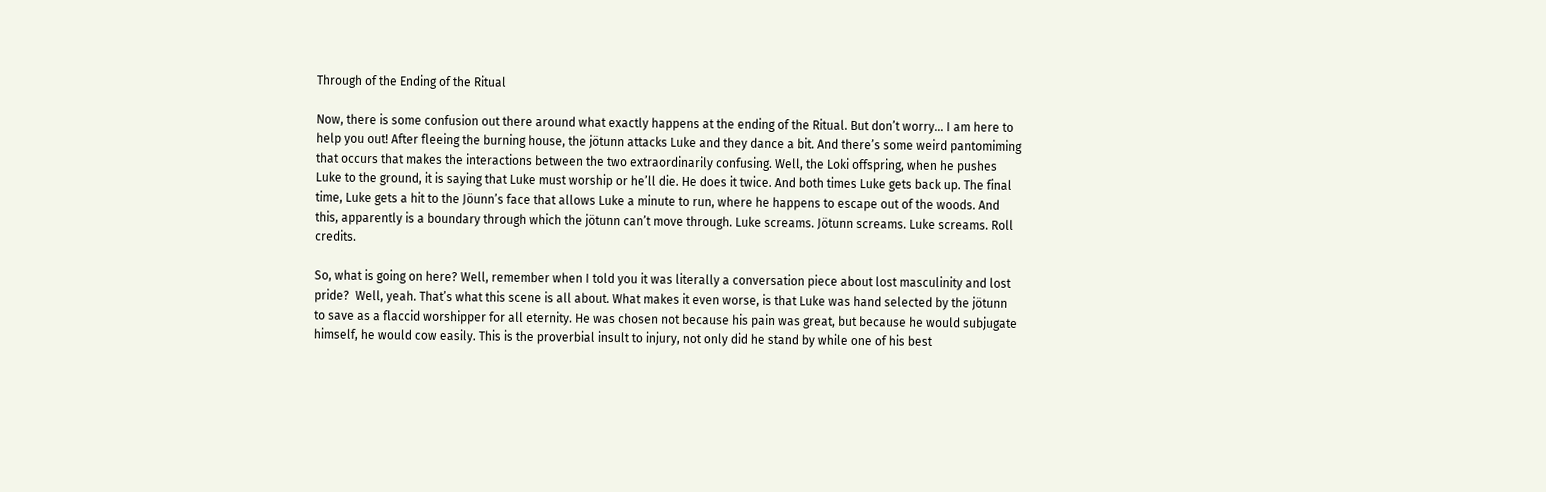Through of the Ending of the Ritual

Now, there is some confusion out there around what exactly happens at the ending of the Ritual. But don’t worry… I am here to help you out! After fleeing the burning house, the jötunn attacks Luke and they dance a bit. And there’s some weird pantomiming that occurs that makes the interactions between the two extraordinarily confusing. Well, the Loki offspring, when he pushes Luke to the ground, it is saying that Luke must worship or he’ll die. He does it twice. And both times Luke gets back up. The final time, Luke gets a hit to the Jöunn’s face that allows Luke a minute to run, where he happens to escape out of the woods. And this, apparently is a boundary through which the jötunn can’t move through. Luke screams. Jötunn screams. Luke screams. Roll credits.

So, what is going on here? Well, remember when I told you it was literally a conversation piece about lost masculinity and lost pride?  Well, yeah. That’s what this scene is all about. What makes it even worse, is that Luke was hand selected by the jötunn to save as a flaccid worshipper for all eternity. He was chosen not because his pain was great, but because he would subjugate himself, he would cow easily. This is the proverbial insult to injury, not only did he stand by while one of his best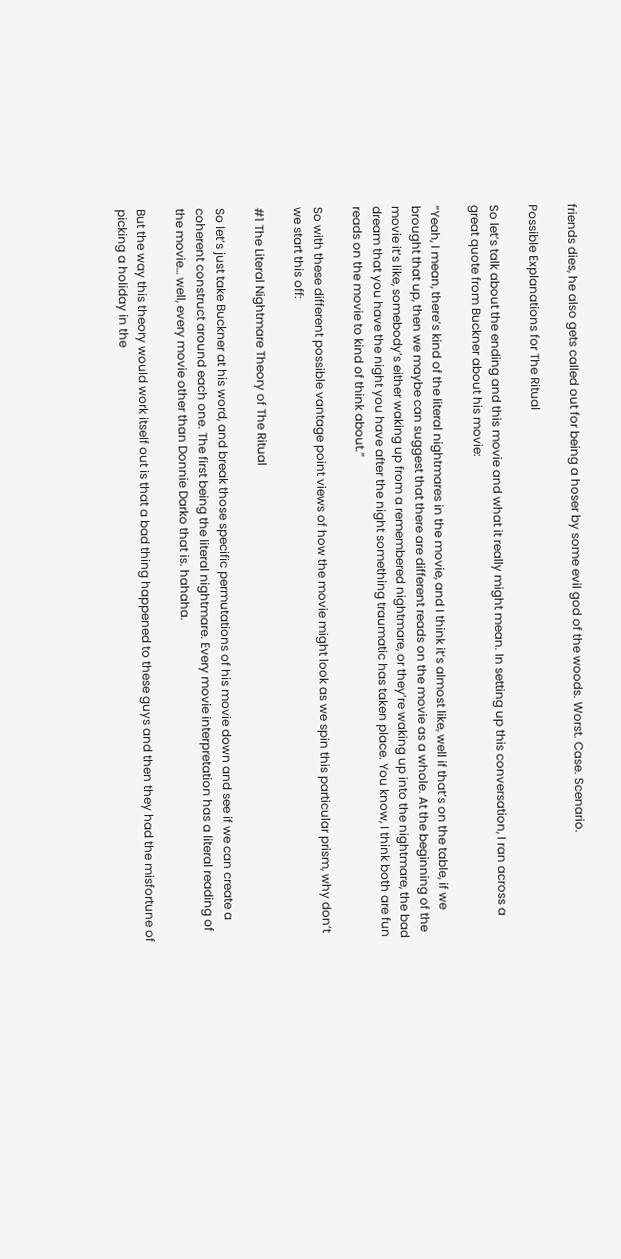friends dies, he also gets called out for being a hoser by some evil god of the woods. Worst. Case. Scenario.

Possible Explanations for The Ritual

So let’s talk about the ending and this movie and what it really might mean. In setting up this conversation, I ran across a great quote from Buckner about his movie:

“Yeah, I mean, there’s kind of the literal nightmares in the movie, and I think it’s almost like, well if that’s on the table, if we brought that up, then we maybe can suggest that there are different reads on the movie as a whole. At the beginning of the movie it’s like, somebody’s either waking up from a remembered nightmare, or they’re waking up into the nightmare, the bad dream that you have the night you have after the night something traumatic has taken place. You know, I think both are fun reads on the movie to kind of think about.”

So with these different possible vantage point views of how the movie might look as we spin this particular prism, why don’t we start this off:

#1 The Literal Nightmare Theory of The Ritual

So let’s just take Buckner at his word, and break those specific permutations of his movie down and see if we can create a coherent construct around each one. The first being the literal nightmare. Every movie interpretation has a literal reading of the movie… well, every movie other than Donnie Darko that is. hahaha.

But the way this theory would work itself out is that a bad thing happened to these guys and then they had the misfortune of picking a holiday in the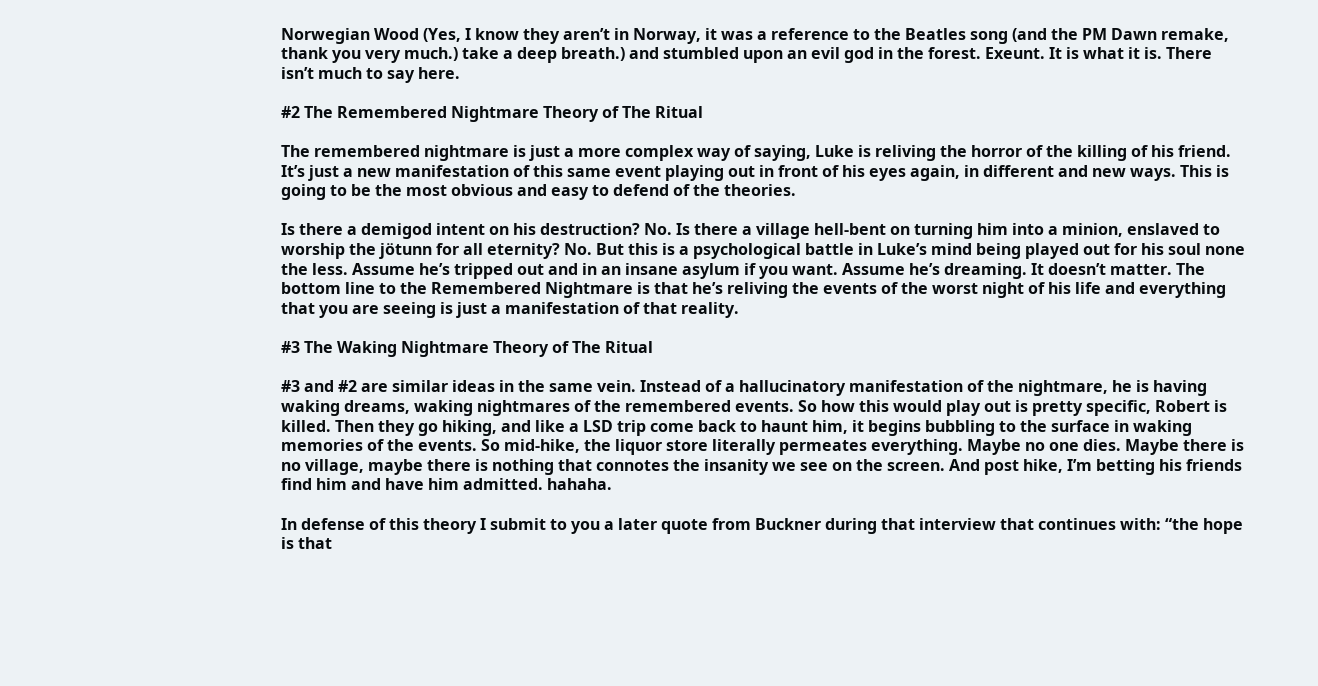Norwegian Wood (Yes, I know they aren’t in Norway, it was a reference to the Beatles song (and the PM Dawn remake, thank you very much.) take a deep breath.) and stumbled upon an evil god in the forest. Exeunt. It is what it is. There isn’t much to say here.

#2 The Remembered Nightmare Theory of The Ritual

The remembered nightmare is just a more complex way of saying, Luke is reliving the horror of the killing of his friend. It’s just a new manifestation of this same event playing out in front of his eyes again, in different and new ways. This is going to be the most obvious and easy to defend of the theories.

Is there a demigod intent on his destruction? No. Is there a village hell-bent on turning him into a minion, enslaved to worship the jötunn for all eternity? No. But this is a psychological battle in Luke’s mind being played out for his soul none the less. Assume he’s tripped out and in an insane asylum if you want. Assume he’s dreaming. It doesn’t matter. The bottom line to the Remembered Nightmare is that he’s reliving the events of the worst night of his life and everything that you are seeing is just a manifestation of that reality.

#3 The Waking Nightmare Theory of The Ritual

#3 and #2 are similar ideas in the same vein. Instead of a hallucinatory manifestation of the nightmare, he is having waking dreams, waking nightmares of the remembered events. So how this would play out is pretty specific, Robert is killed. Then they go hiking, and like a LSD trip come back to haunt him, it begins bubbling to the surface in waking memories of the events. So mid-hike, the liquor store literally permeates everything. Maybe no one dies. Maybe there is no village, maybe there is nothing that connotes the insanity we see on the screen. And post hike, I’m betting his friends find him and have him admitted. hahaha.

In defense of this theory I submit to you a later quote from Buckner during that interview that continues with: “the hope is that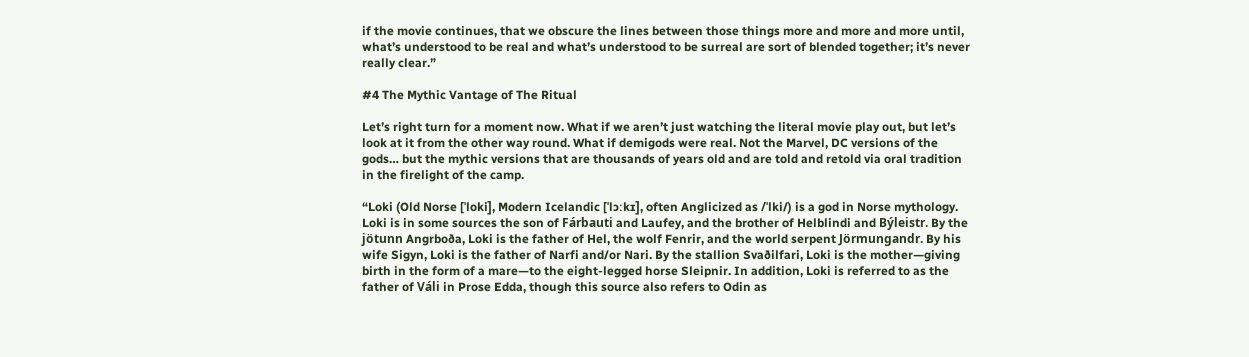if the movie continues, that we obscure the lines between those things more and more and more until, what’s understood to be real and what’s understood to be surreal are sort of blended together; it’s never really clear.”

#4 The Mythic Vantage of The Ritual

Let’s right turn for a moment now. What if we aren’t just watching the literal movie play out, but let’s look at it from the other way round. What if demigods were real. Not the Marvel, DC versions of the gods… but the mythic versions that are thousands of years old and are told and retold via oral tradition in the firelight of the camp.

“Loki (Old Norse [ˈloki], Modern Icelandic [ˈlɔːkɪ], often Anglicized as /ˈlki/) is a god in Norse mythology. Loki is in some sources the son of Fárbauti and Laufey, and the brother of Helblindi and Býleistr. By the jötunn Angrboða, Loki is the father of Hel, the wolf Fenrir, and the world serpent Jörmungandr. By his wife Sigyn, Loki is the father of Narfi and/or Nari. By the stallion Svaðilfari, Loki is the mother—giving birth in the form of a mare—to the eight-legged horse Sleipnir. In addition, Loki is referred to as the father of Váli in Prose Edda, though this source also refers to Odin as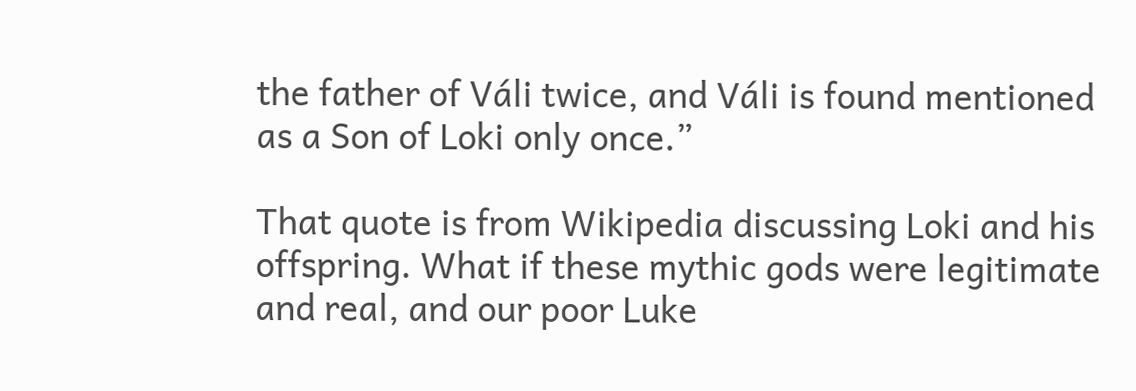the father of Váli twice, and Váli is found mentioned as a Son of Loki only once.”

That quote is from Wikipedia discussing Loki and his offspring. What if these mythic gods were legitimate and real, and our poor Luke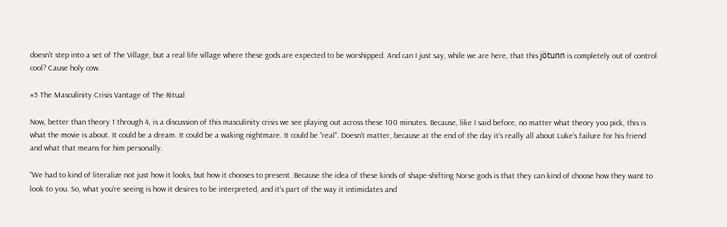doesn’t step into a set of The Village, but a real life village where these gods are expected to be worshipped. And can I just say, while we are here, that this jötunn is completely out of control cool? Cause holy cow.

#5 The Masculinity Crisis Vantage of The Ritual

Now, better than theory 1 through 4, is a discussion of this masculinity crisis we see playing out across these 100 minutes. Because, like I said before, no matter what theory you pick, this is what the movie is about. It could be a dream. It could be a waking nightmare. It could be “real”. Doesn’t matter, because at the end of the day it’s really all about Luke’s failure for his friend and what that means for him personally.

“We had to kind of literalize not just how it looks, but how it chooses to present. Because the idea of these kinds of shape-shifting Norse gods is that they can kind of choose how they want to look to you. So, what you’re seeing is how it desires to be interpreted, and it’s part of the way it intimidates and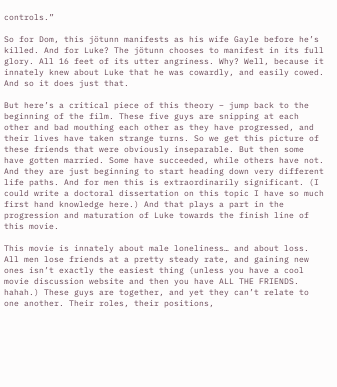controls.”

So for Dom, this jötunn manifests as his wife Gayle before he’s killed. And for Luke? The jötunn chooses to manifest in its full glory. All 16 feet of its utter angriness. Why? Well, because it innately knew about Luke that he was cowardly, and easily cowed. And so it does just that.

But here’s a critical piece of this theory – jump back to the beginning of the film. These five guys are snipping at each other and bad mouthing each other as they have progressed, and their lives have taken strange turns. So we get this picture of these friends that were obviously inseparable. But then some have gotten married. Some have succeeded, while others have not. And they are just beginning to start heading down very different life paths. And for men this is extraordinarily significant. (I could write a doctoral dissertation on this topic I have so much first hand knowledge here.) And that plays a part in the progression and maturation of Luke towards the finish line of this movie.

This movie is innately about male loneliness… and about loss. All men lose friends at a pretty steady rate, and gaining new ones isn’t exactly the easiest thing (unless you have a cool movie discussion website and then you have ALL THE FRIENDS. hahah.) These guys are together, and yet they can’t relate to one another. Their roles, their positions,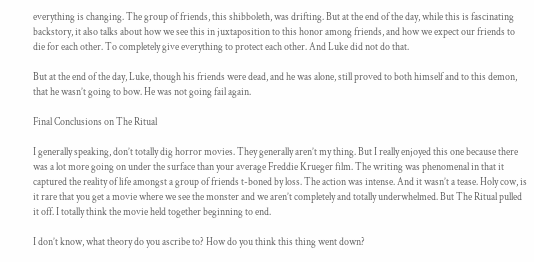everything is changing. The group of friends, this shibboleth, was drifting. But at the end of the day, while this is fascinating backstory, it also talks about how we see this in juxtaposition to this honor among friends, and how we expect our friends to die for each other. To completely give everything to protect each other. And Luke did not do that.

But at the end of the day, Luke, though his friends were dead, and he was alone, still proved to both himself and to this demon, that he wasn’t going to bow. He was not going fail again.

Final Conclusions on The Ritual

I generally speaking, don’t totally dig horror movies. They generally aren’t my thing. But I really enjoyed this one because there was a lot more going on under the surface than your average Freddie Krueger film. The writing was phenomenal in that it captured the reality of life amongst a group of friends t-boned by loss. The action was intense. And it wasn’t a tease. Holy cow, is it rare that you get a movie where we see the monster and we aren’t completely and totally underwhelmed. But The Ritual pulled it off. I totally think the movie held together beginning to end.

I don’t know, what theory do you ascribe to? How do you think this thing went down?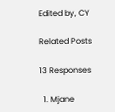Edited by, CY

Related Posts

13 Responses

  1. Mjane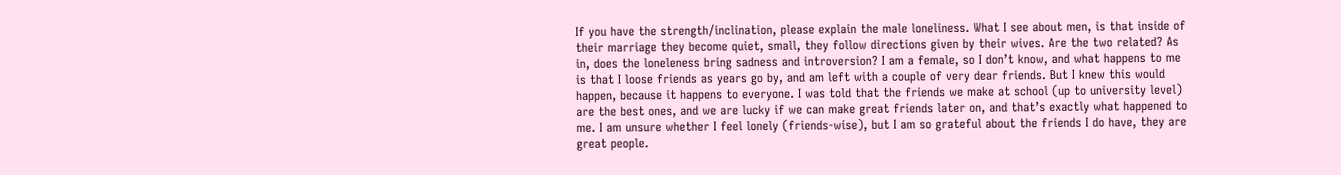If you have the strength/inclination, please explain the male loneliness. What I see about men, is that inside of their marriage they become quiet, small, they follow directions given by their wives. Are the two related? As in, does the loneleness bring sadness and introversion? I am a female, so I don’t know, and what happens to me is that I loose friends as years go by, and am left with a couple of very dear friends. But I knew this would happen, because it happens to everyone. I was told that the friends we make at school (up to university level) are the best ones, and we are lucky if we can make great friends later on, and that’s exactly what happened to me. I am unsure whether I feel lonely (friends-wise), but I am so grateful about the friends I do have, they are great people.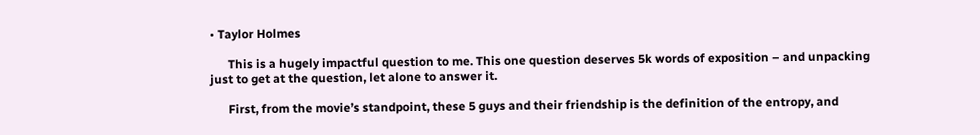• Taylor Holmes

      This is a hugely impactful question to me. This one question deserves 5k words of exposition – and unpacking just to get at the question, let alone to answer it.

      First, from the movie’s standpoint, these 5 guys and their friendship is the definition of the entropy, and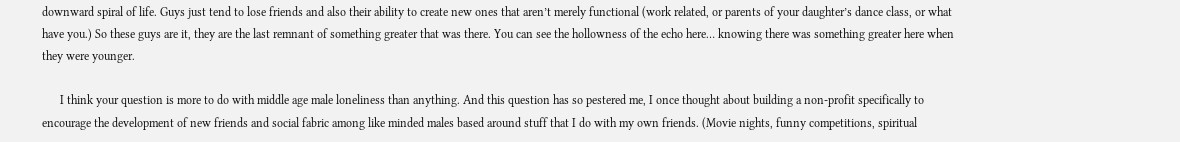downward spiral of life. Guys just tend to lose friends and also their ability to create new ones that aren’t merely functional (work related, or parents of your daughter’s dance class, or what have you.) So these guys are it, they are the last remnant of something greater that was there. You can see the hollowness of the echo here… knowing there was something greater here when they were younger.

      I think your question is more to do with middle age male loneliness than anything. And this question has so pestered me, I once thought about building a non-profit specifically to encourage the development of new friends and social fabric among like minded males based around stuff that I do with my own friends. (Movie nights, funny competitions, spiritual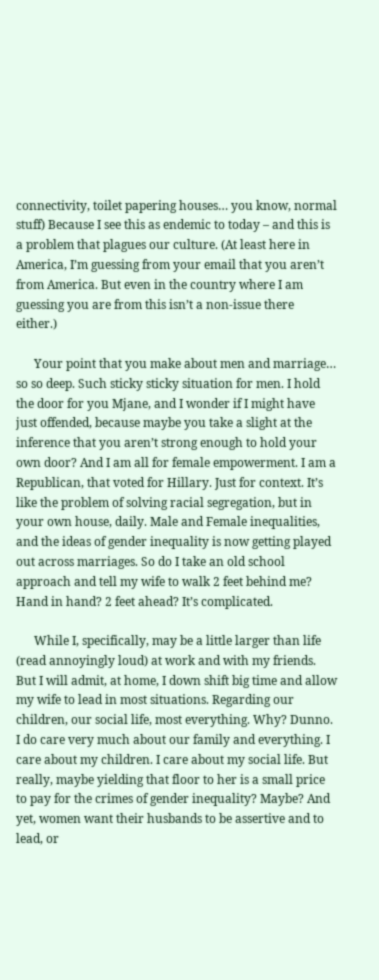connectivity, toilet papering houses… you know, normal stuff) Because I see this as endemic to today – and this is a problem that plagues our culture. (At least here in America, I’m guessing from your email that you aren’t from America. But even in the country where I am guessing you are from this isn’t a non-issue there either.)

      Your point that you make about men and marriage… so so deep. Such sticky sticky situation for men. I hold the door for you Mjane, and I wonder if I might have just offended, because maybe you take a slight at the inference that you aren’t strong enough to hold your own door? And I am all for female empowerment. I am a Republican, that voted for Hillary. Just for context. It’s like the problem of solving racial segregation, but in your own house, daily. Male and Female inequalities, and the ideas of gender inequality is now getting played out across marriages. So do I take an old school approach and tell my wife to walk 2 feet behind me? Hand in hand? 2 feet ahead? It’s complicated.

      While I, specifically, may be a little larger than life (read annoyingly loud) at work and with my friends. But I will admit, at home, I down shift big time and allow my wife to lead in most situations. Regarding our children, our social life, most everything. Why? Dunno. I do care very much about our family and everything. I care about my children. I care about my social life. But really, maybe yielding that floor to her is a small price to pay for the crimes of gender inequality? Maybe? And yet, women want their husbands to be assertive and to lead, or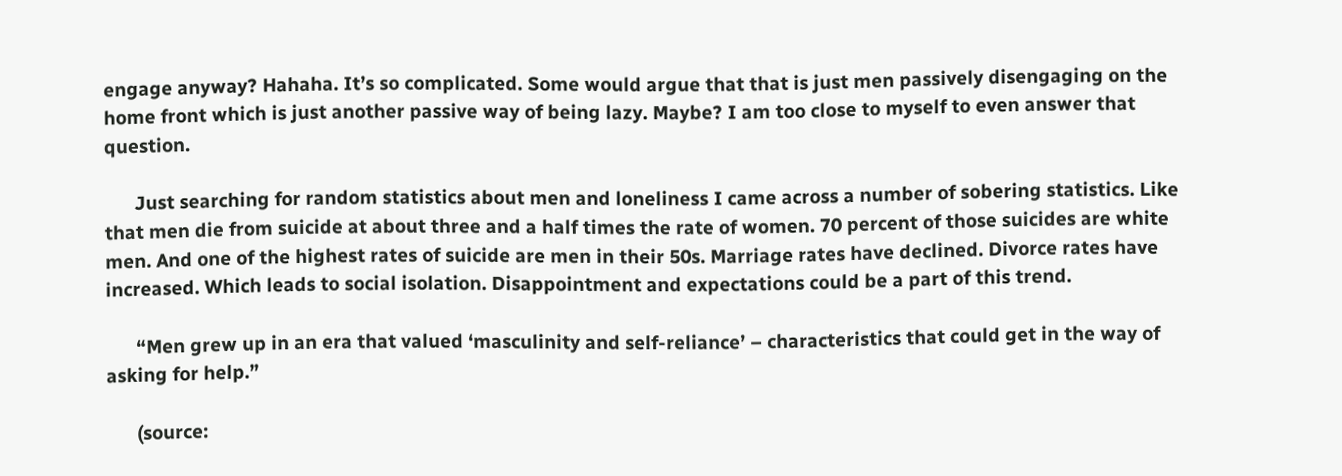engage anyway? Hahaha. It’s so complicated. Some would argue that that is just men passively disengaging on the home front which is just another passive way of being lazy. Maybe? I am too close to myself to even answer that question.

      Just searching for random statistics about men and loneliness I came across a number of sobering statistics. Like that men die from suicide at about three and a half times the rate of women. 70 percent of those suicides are white men. And one of the highest rates of suicide are men in their 50s. Marriage rates have declined. Divorce rates have increased. Which leads to social isolation. Disappointment and expectations could be a part of this trend.

      “Men grew up in an era that valued ‘masculinity and self-reliance’ – characteristics that could get in the way of asking for help.”

      (source: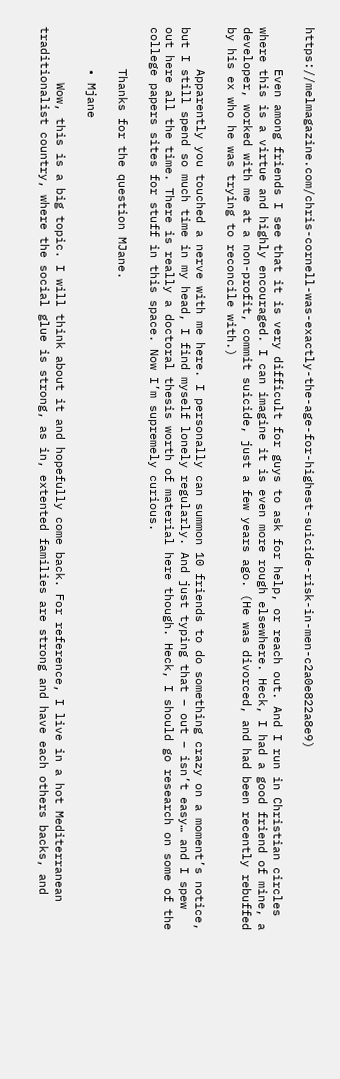https://melmagazine.com/chris-cornell-was-exactly-the-age-for-highest-suicide-risk-in-men-c2a0e822a8e9)

      Even among friends I see that it is very difficult for guys to ask for help, or reach out. And I run in Christian circles where this is a virtue and highly encouraged. I can imagine it is even more rough elsewhere. Heck, I had a good friend of mine, a developer, worked with me at a non-profit, commit suicide, just a few years ago. (He was divorced, and had been recently rebuffed by his ex who he was trying to reconcile with.)

      Apparently you touched a nerve with me here. I personally can summon 10 friends to do something crazy on a moment’s notice, but I still spend so much time in my head, I find myself lonely regularly. And just typing that – out – isn’t easy… and I spew out here all the time. There is really a doctoral thesis worth of material here though. Heck, I should go research on some of the college papers sites for stuff in this space. Now I’m supremely curious.

      Thanks for the question MJane.

      • Mjane

        Wow, this is a big topic. I will think about it and hopefully come back. For reference, I live in a hot Mediterranean traditionalist country, where the social glue is strong, as in, extented families are strong and have each others backs, and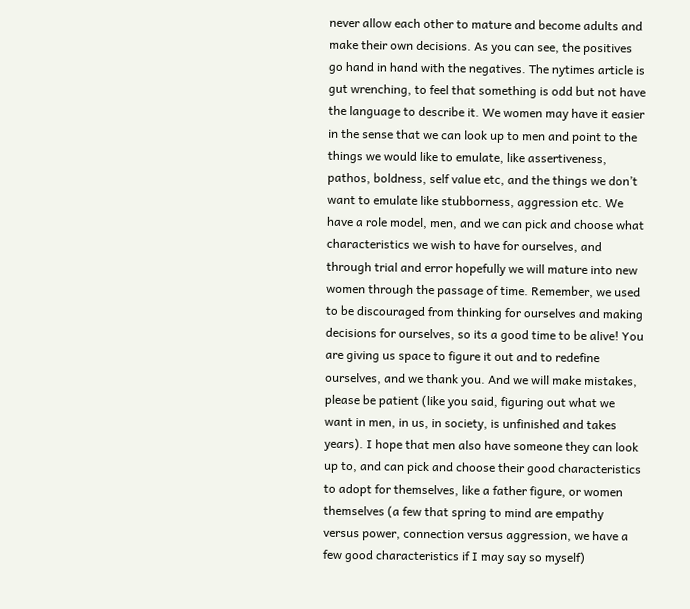never allow each other to mature and become adults and make their own decisions. As you can see, the positives go hand in hand with the negatives. The nytimes article is gut wrenching, to feel that something is odd but not have the language to describe it. We women may have it easier in the sense that we can look up to men and point to the things we would like to emulate, like assertiveness, pathos, boldness, self value etc, and the things we don’t want to emulate like stubborness, aggression etc. We have a role model, men, and we can pick and choose what characteristics we wish to have for ourselves, and through trial and error hopefully we will mature into new women through the passage of time. Remember, we used to be discouraged from thinking for ourselves and making decisions for ourselves, so its a good time to be alive! You are giving us space to figure it out and to redefine ourselves, and we thank you. And we will make mistakes, please be patient (like you said, figuring out what we want in men, in us, in society, is unfinished and takes years). I hope that men also have someone they can look up to, and can pick and choose their good characteristics to adopt for themselves, like a father figure, or women themselves (a few that spring to mind are empathy versus power, connection versus aggression, we have a few good characteristics if I may say so myself)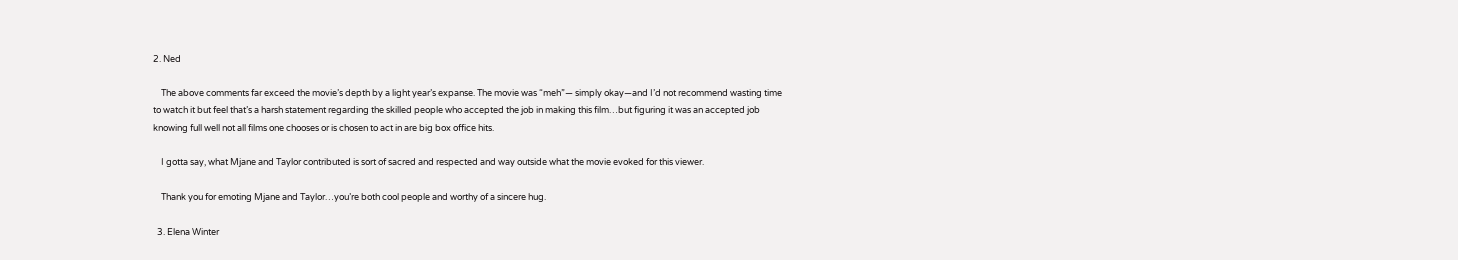2. Ned

    The above comments far exceed the movie’s depth by a light year’s expanse. The movie was “meh”— simply okay—and I’d not recommend wasting time to watch it but feel that’s a harsh statement regarding the skilled people who accepted the job in making this film…but figuring it was an accepted job knowing full well not all films one chooses or is chosen to act in are big box office hits.

    I gotta say, what Mjane and Taylor contributed is sort of sacred and respected and way outside what the movie evoked for this viewer.

    Thank you for emoting Mjane and Taylor…you’re both cool people and worthy of a sincere hug.

  3. Elena Winter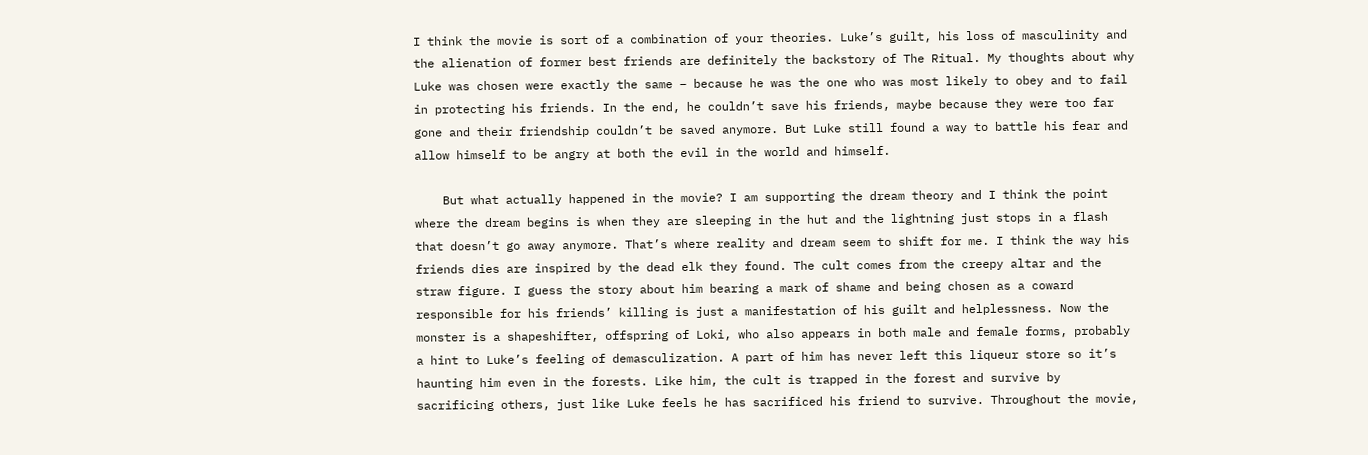I think the movie is sort of a combination of your theories. Luke’s guilt, his loss of masculinity and the alienation of former best friends are definitely the backstory of The Ritual. My thoughts about why Luke was chosen were exactly the same – because he was the one who was most likely to obey and to fail in protecting his friends. In the end, he couldn’t save his friends, maybe because they were too far gone and their friendship couldn’t be saved anymore. But Luke still found a way to battle his fear and allow himself to be angry at both the evil in the world and himself.

    But what actually happened in the movie? I am supporting the dream theory and I think the point where the dream begins is when they are sleeping in the hut and the lightning just stops in a flash that doesn’t go away anymore. That’s where reality and dream seem to shift for me. I think the way his friends dies are inspired by the dead elk they found. The cult comes from the creepy altar and the straw figure. I guess the story about him bearing a mark of shame and being chosen as a coward responsible for his friends’ killing is just a manifestation of his guilt and helplessness. Now the monster is a shapeshifter, offspring of Loki, who also appears in both male and female forms, probably a hint to Luke’s feeling of demasculization. A part of him has never left this liqueur store so it’s haunting him even in the forests. Like him, the cult is trapped in the forest and survive by sacrificing others, just like Luke feels he has sacrificed his friend to survive. Throughout the movie,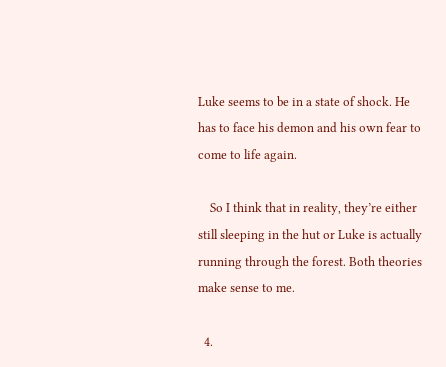Luke seems to be in a state of shock. He has to face his demon and his own fear to come to life again.

    So I think that in reality, they’re either still sleeping in the hut or Luke is actually running through the forest. Both theories make sense to me.

  4.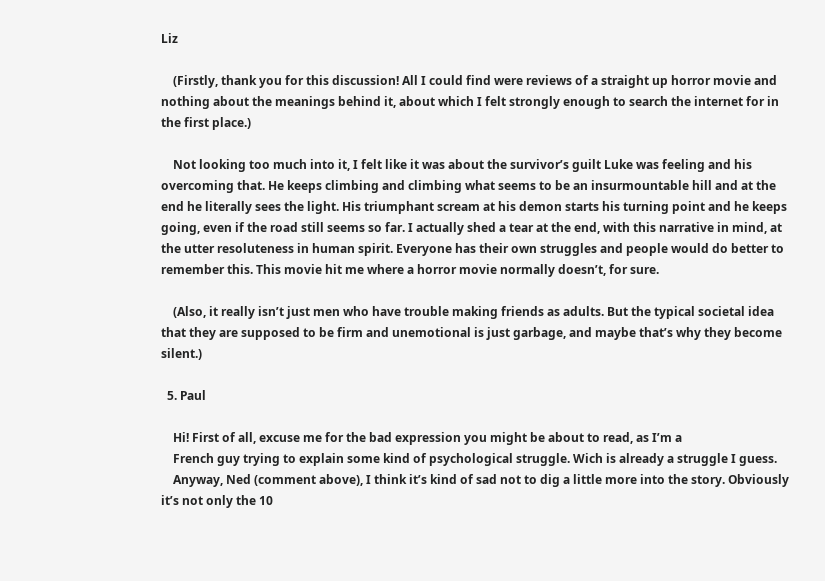Liz

    (Firstly, thank you for this discussion! All I could find were reviews of a straight up horror movie and nothing about the meanings behind it, about which I felt strongly enough to search the internet for in the first place.)

    Not looking too much into it, I felt like it was about the survivor’s guilt Luke was feeling and his overcoming that. He keeps climbing and climbing what seems to be an insurmountable hill and at the end he literally sees the light. His triumphant scream at his demon starts his turning point and he keeps going, even if the road still seems so far. I actually shed a tear at the end, with this narrative in mind, at the utter resoluteness in human spirit. Everyone has their own struggles and people would do better to remember this. This movie hit me where a horror movie normally doesn’t, for sure.

    (Also, it really isn’t just men who have trouble making friends as adults. But the typical societal idea that they are supposed to be firm and unemotional is just garbage, and maybe that’s why they become silent.)

  5. Paul

    Hi! First of all, excuse me for the bad expression you might be about to read, as I’m a
    French guy trying to explain some kind of psychological struggle. Wich is already a struggle I guess.
    Anyway, Ned (comment above), I think it’s kind of sad not to dig a little more into the story. Obviously it’s not only the 10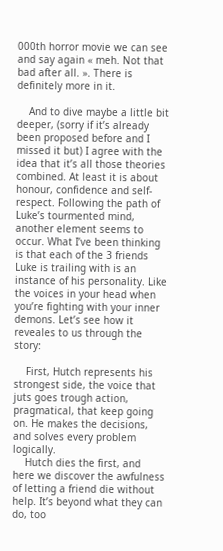000th horror movie we can see and say again « meh. Not that bad after all. ». There is definitely more in it.

    And to dive maybe a little bit deeper, (sorry if it’s already been proposed before and I missed it but) I agree with the idea that it’s all those theories combined. At least it is about honour, confidence and self-respect. Following the path of Luke’s tourmented mind, another element seems to occur. What I’ve been thinking is that each of the 3 friends Luke is trailing with is an instance of his personality. Like the voices in your head when you’re fighting with your inner demons. Let’s see how it reveales to us through the story:

    First, Hutch represents his strongest side, the voice that juts goes trough action, pragmatical, that keep going on. He makes the decisions, and solves every problem logically.
    Hutch dies the first, and here we discover the awfulness of letting a friend die without help. It’s beyond what they can do, too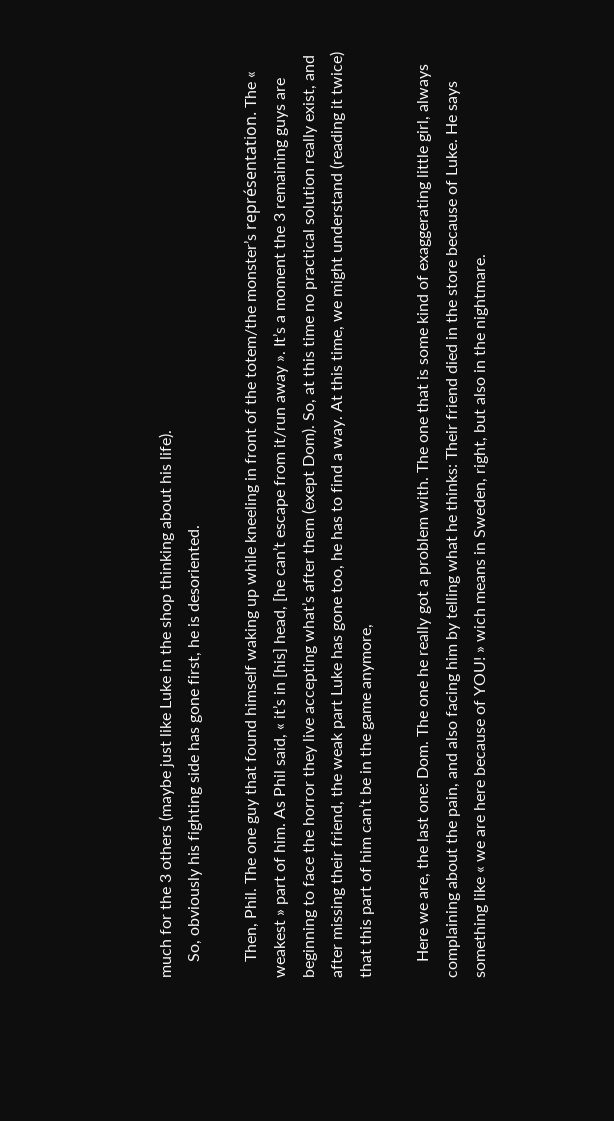much for the 3 others (maybe just like Luke in the shop thinking about his life).
    So, obviously his fighting side has gone first, he is desoriented.

    Then, Phil. The one guy that found himself waking up while kneeling in front of the totem/the monster’s représentation. The « weakest » part of him. As Phil said, « it’s in [his] head, [he can’t escape from it/run away ». It’s a moment the 3 remaining guys are beginning to face the horror they live accepting what’s after them (exept Dom). So, at this time no practical solution really exist, and after missing their friend, the weak part Luke has gone too, he has to find a way. At this time, we might understand (reading it twice) that this part of him can’t be in the game anymore,

    Here we are, the last one: Dom. The one he really got a problem with. The one that is some kind of exaggerating little girl, always complaining about the pain, and also facing him by telling what he thinks: Their friend died in the store because of Luke. He says something like « we are here because of YOU! » wich means in Sweden, right, but also in the nightmare.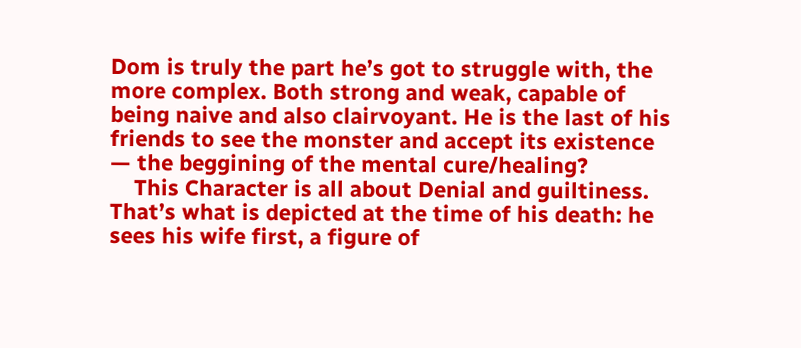Dom is truly the part he’s got to struggle with, the more complex. Both strong and weak, capable of being naive and also clairvoyant. He is the last of his friends to see the monster and accept its existence — the beggining of the mental cure/healing?
    This Character is all about Denial and guiltiness. That’s what is depicted at the time of his death: he sees his wife first, a figure of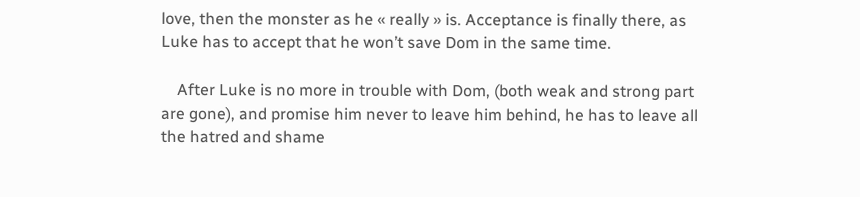love, then the monster as he « really » is. Acceptance is finally there, as Luke has to accept that he won’t save Dom in the same time.

    After Luke is no more in trouble with Dom, (both weak and strong part are gone), and promise him never to leave him behind, he has to leave all the hatred and shame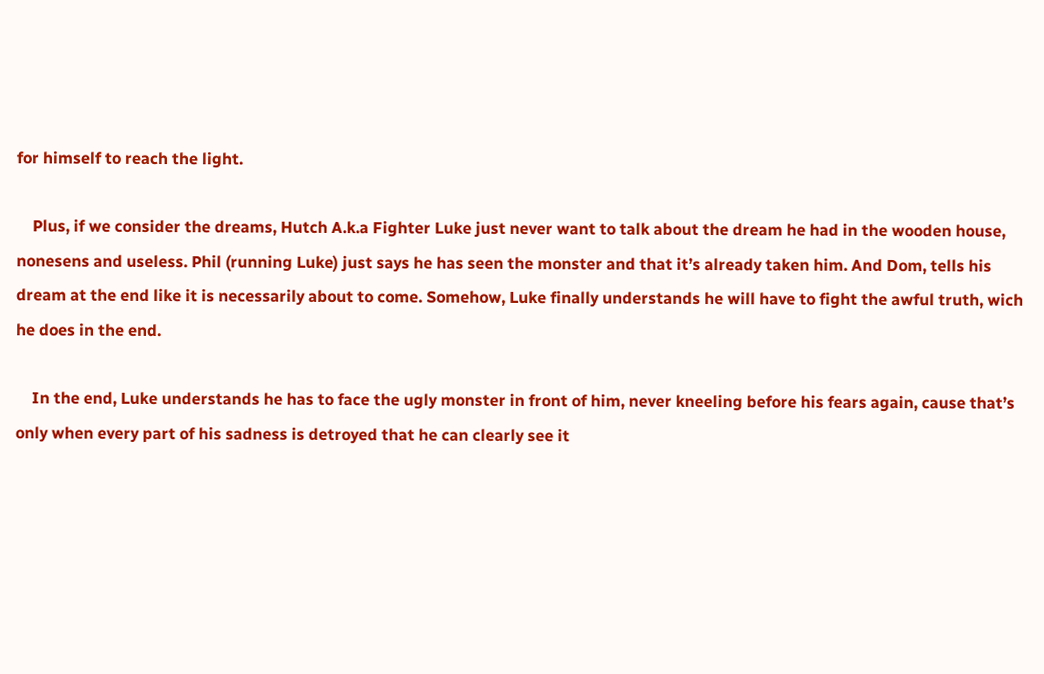for himself to reach the light.

    Plus, if we consider the dreams, Hutch A.k.a Fighter Luke just never want to talk about the dream he had in the wooden house, nonesens and useless. Phil (running Luke) just says he has seen the monster and that it’s already taken him. And Dom, tells his dream at the end like it is necessarily about to come. Somehow, Luke finally understands he will have to fight the awful truth, wich he does in the end.

    In the end, Luke understands he has to face the ugly monster in front of him, never kneeling before his fears again, cause that’s only when every part of his sadness is detroyed that he can clearly see it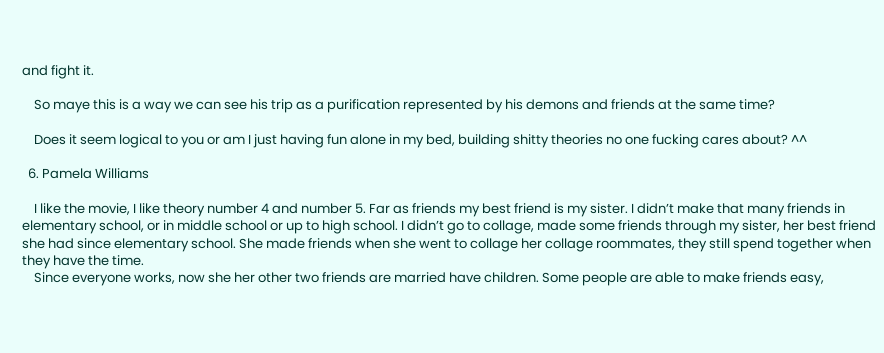and fight it.

    So maye this is a way we can see his trip as a purification represented by his demons and friends at the same time?

    Does it seem logical to you or am I just having fun alone in my bed, building shitty theories no one fucking cares about? ^^

  6. Pamela Williams

    I like the movie, I like theory number 4 and number 5. Far as friends my best friend is my sister. I didn’t make that many friends in elementary school, or in middle school or up to high school. I didn’t go to collage, made some friends through my sister, her best friend she had since elementary school. She made friends when she went to collage her collage roommates, they still spend together when they have the time.
    Since everyone works, now she her other two friends are married have children. Some people are able to make friends easy,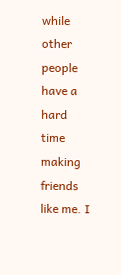while other people have a hard time making friends like me. I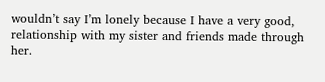wouldn’t say I’m lonely because I have a very good, relationship with my sister and friends made through her.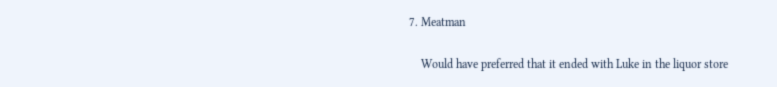7. Meatman

    Would have preferred that it ended with Luke in the liquor store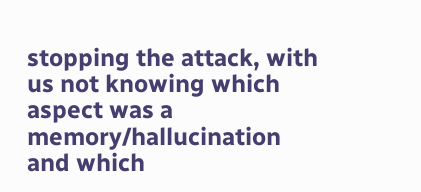stopping the attack, with us not knowing which aspect was a memory/hallucination and which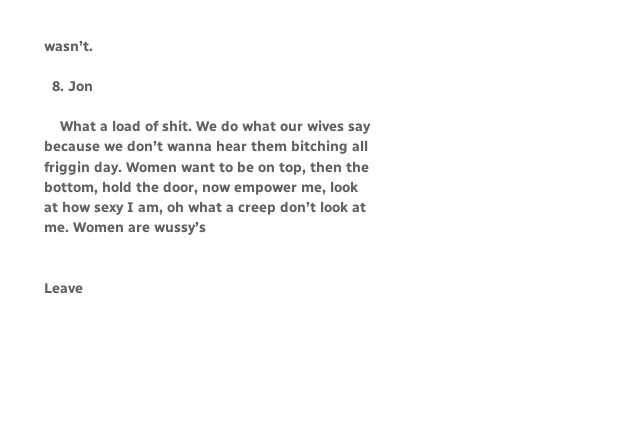wasn’t.

  8. Jon

    What a load of shit. We do what our wives say because we don’t wanna hear them bitching all friggin day. Women want to be on top, then the bottom, hold the door, now empower me, look at how sexy I am, oh what a creep don’t look at me. Women are wussy’s


Leave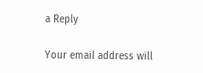a Reply

Your email address will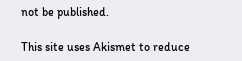not be published.

This site uses Akismet to reduce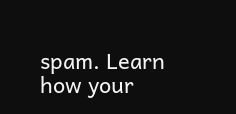spam. Learn how your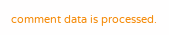comment data is processed.